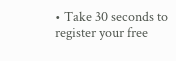• Take 30 seconds to register your free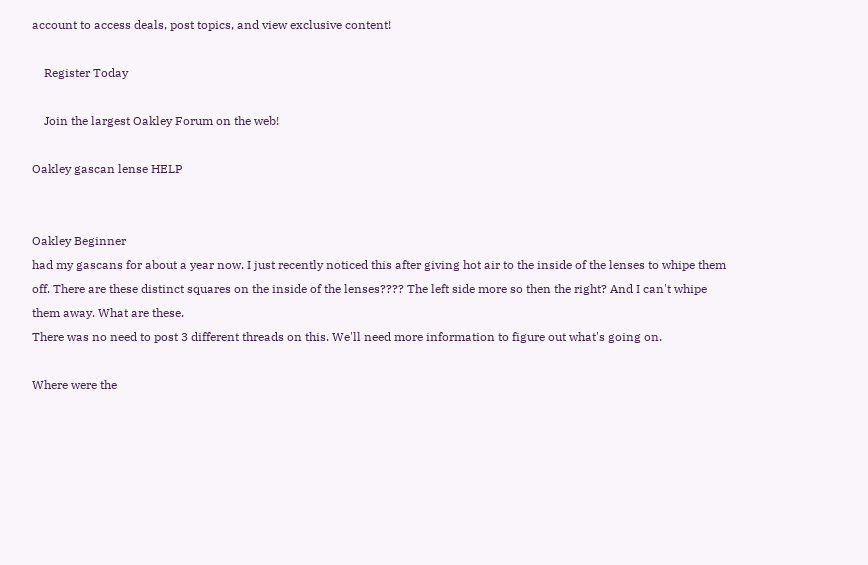account to access deals, post topics, and view exclusive content!

    Register Today

    Join the largest Oakley Forum on the web!

Oakley gascan lense HELP


Oakley Beginner
had my gascans for about a year now. I just recently noticed this after giving hot air to the inside of the lenses to whipe them off. There are these distinct squares on the inside of the lenses???? The left side more so then the right? And I can't whipe them away. What are these.
There was no need to post 3 different threads on this. We'll need more information to figure out what's going on.

Where were the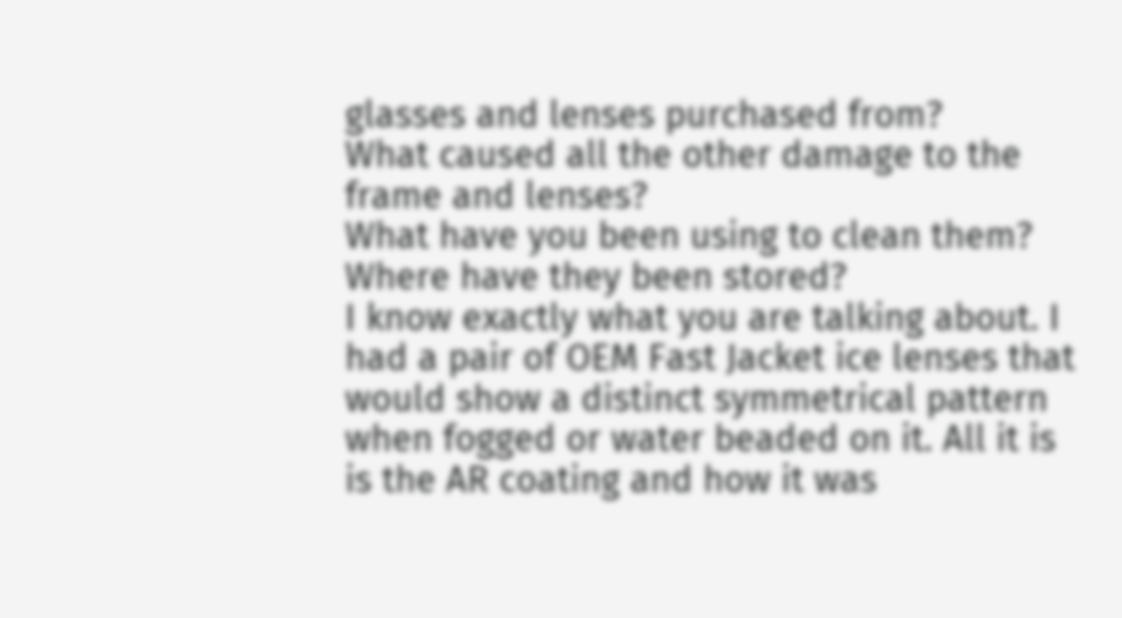glasses and lenses purchased from?
What caused all the other damage to the frame and lenses?
What have you been using to clean them?
Where have they been stored?
I know exactly what you are talking about. I had a pair of OEM Fast Jacket ice lenses that would show a distinct symmetrical pattern when fogged or water beaded on it. All it is is the AR coating and how it was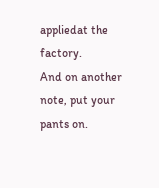appliedat the factory.
And on another note, put your pants on.